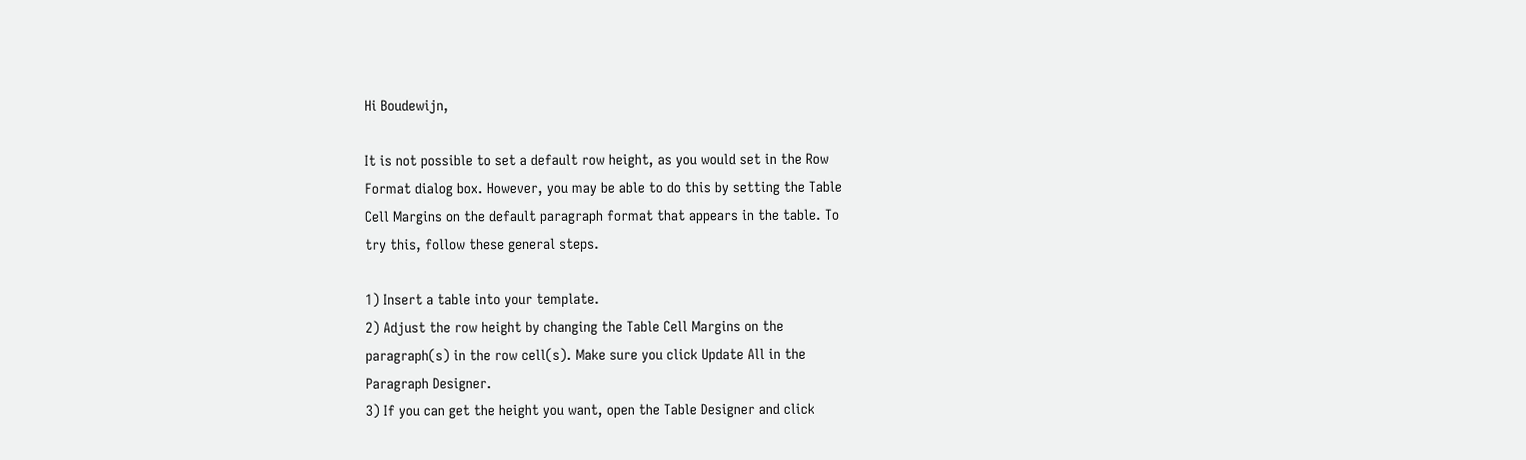Hi Boudewijn,

It is not possible to set a default row height, as you would set in the Row
Format dialog box. However, you may be able to do this by setting the Table
Cell Margins on the default paragraph format that appears in the table. To
try this, follow these general steps.

1) Insert a table into your template.
2) Adjust the row height by changing the Table Cell Margins on the
paragraph(s) in the row cell(s). Make sure you click Update All in the
Paragraph Designer.
3) If you can get the height you want, open the Table Designer and click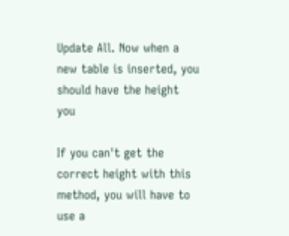Update All. Now when a new table is inserted, you should have the height you

If you can't get the correct height with this method, you will have to use a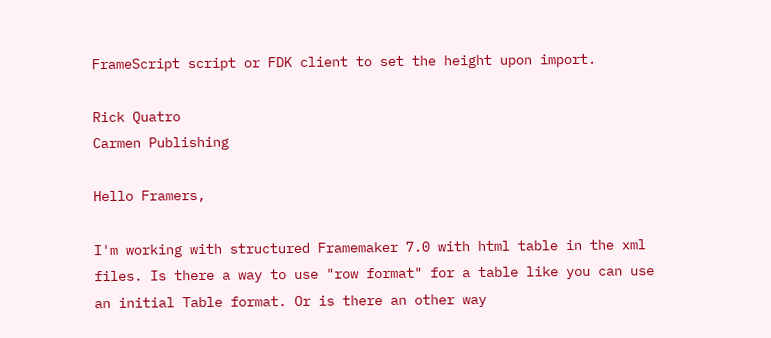FrameScript script or FDK client to set the height upon import.

Rick Quatro
Carmen Publishing

Hello Framers,

I'm working with structured Framemaker 7.0 with html table in the xml
files. Is there a way to use "row format" for a table like you can use
an initial Table format. Or is there an other way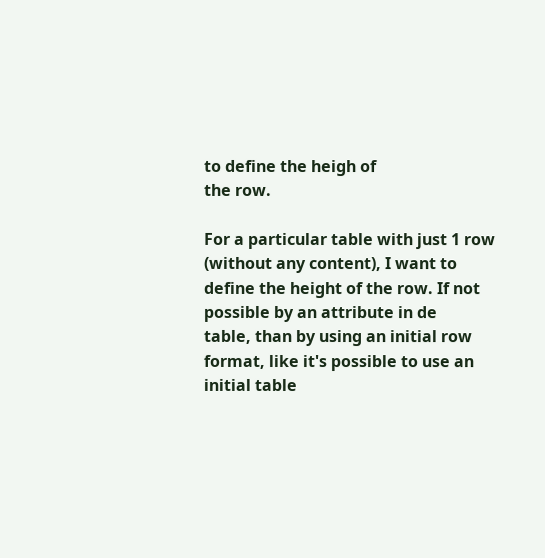to define the heigh of
the row.

For a particular table with just 1 row (without any content), I want to
define the height of the row. If not possible by an attribute in de
table, than by using an initial row format, like it's possible to use an
initial table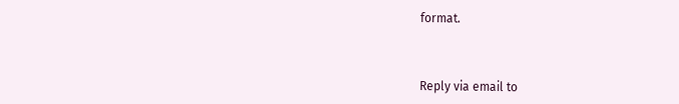format.



Reply via email to